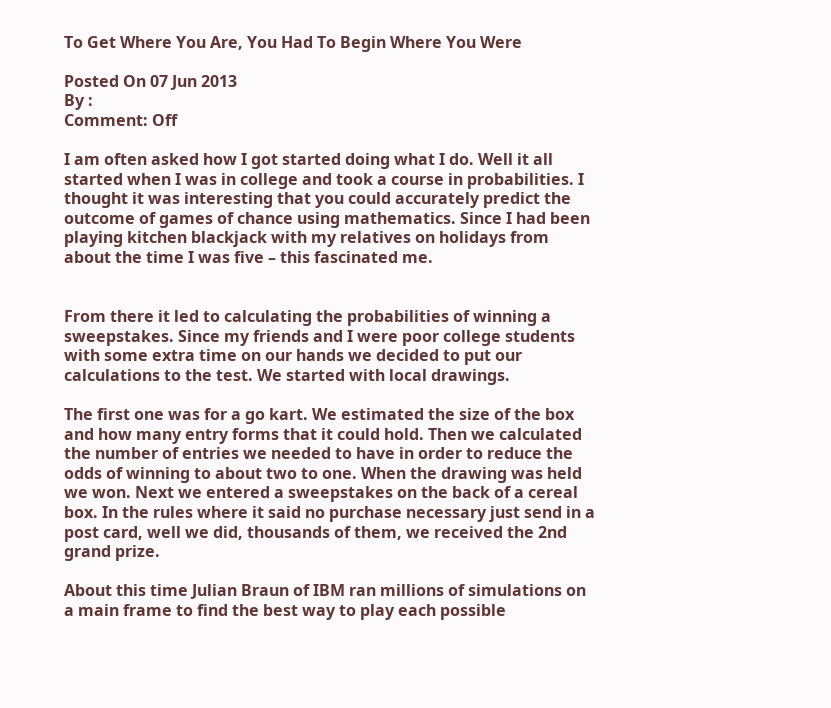To Get Where You Are, You Had To Begin Where You Were

Posted On 07 Jun 2013
By :
Comment: Off

I am often asked how I got started doing what I do. Well it all started when I was in college and took a course in probabilities. I thought it was interesting that you could accurately predict the outcome of games of chance using mathematics. Since I had been playing kitchen blackjack with my relatives on holidays from about the time I was five – this fascinated me.


From there it led to calculating the probabilities of winning a sweepstakes. Since my friends and I were poor college students with some extra time on our hands we decided to put our calculations to the test. We started with local drawings.

The first one was for a go kart. We estimated the size of the box and how many entry forms that it could hold. Then we calculated the number of entries we needed to have in order to reduce the odds of winning to about two to one. When the drawing was held we won. Next we entered a sweepstakes on the back of a cereal box. In the rules where it said no purchase necessary just send in a post card, well we did, thousands of them, we received the 2nd grand prize.

About this time Julian Braun of IBM ran millions of simulations on a main frame to find the best way to play each possible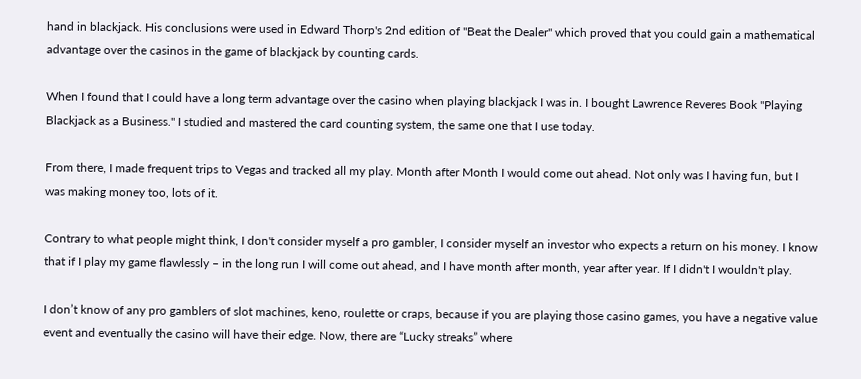hand in blackjack. His conclusions were used in Edward Thorp's 2nd edition of "Beat the Dealer" which proved that you could gain a mathematical advantage over the casinos in the game of blackjack by counting cards.

When I found that I could have a long term advantage over the casino when playing blackjack I was in. I bought Lawrence Reveres Book "Playing Blackjack as a Business." I studied and mastered the card counting system, the same one that I use today.

From there, I made frequent trips to Vegas and tracked all my play. Month after Month I would come out ahead. Not only was I having fun, but I was making money too, lots of it.

Contrary to what people might think, I don't consider myself a pro gambler, I consider myself an investor who expects a return on his money. I know that if I play my game flawlessly – in the long run I will come out ahead, and I have month after month, year after year. If I didn't I wouldn't play.

I don’t know of any pro gamblers of slot machines, keno, roulette or craps, because if you are playing those casino games, you have a negative value event and eventually the casino will have their edge. Now, there are “Lucky streaks” where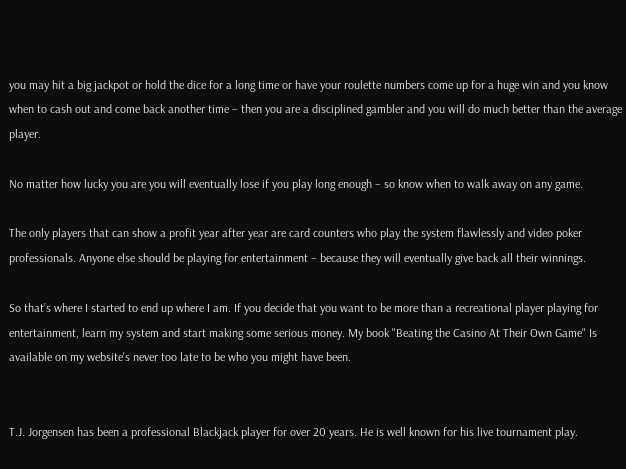you may hit a big jackpot or hold the dice for a long time or have your roulette numbers come up for a huge win and you know when to cash out and come back another time – then you are a disciplined gambler and you will do much better than the average player.

No matter how lucky you are you will eventually lose if you play long enough – so know when to walk away on any game.

The only players that can show a profit year after year are card counters who play the system flawlessly and video poker professionals. Anyone else should be playing for entertainment – because they will eventually give back all their winnings.

So that’s where I started to end up where I am. If you decide that you want to be more than a recreational player playing for entertainment, learn my system and start making some serious money. My book "Beating the Casino At Their Own Game" Is available on my website's never too late to be who you might have been.


T.J. Jorgensen has been a professional Blackjack player for over 20 years. He is well known for his live tournament play.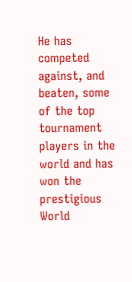He has competed against, and beaten, some of the top tournament players in the world and has won the prestigious World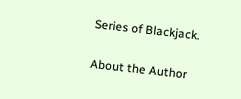Series of Blackjack.

About the Author